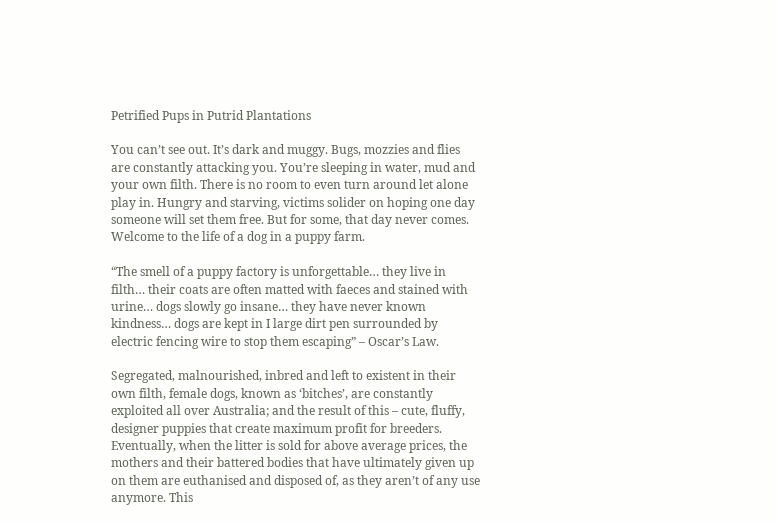Petrified Pups in Putrid Plantations

You can’t see out. It’s dark and muggy. Bugs, mozzies and flies are constantly attacking you. You’re sleeping in water, mud and your own filth. There is no room to even turn around let alone play in. Hungry and starving, victims solider on hoping one day someone will set them free. But for some, that day never comes. Welcome to the life of a dog in a puppy farm.

“The smell of a puppy factory is unforgettable… they live in filth… their coats are often matted with faeces and stained with urine… dogs slowly go insane… they have never known kindness… dogs are kept in I large dirt pen surrounded by electric fencing wire to stop them escaping” – Oscar’s Law.

Segregated, malnourished, inbred and left to existent in their own filth, female dogs, known as ‘bitches’, are constantly exploited all over Australia; and the result of this – cute, fluffy, designer puppies that create maximum profit for breeders. Eventually, when the litter is sold for above average prices, the mothers and their battered bodies that have ultimately given up on them are euthanised and disposed of, as they aren’t of any use anymore. This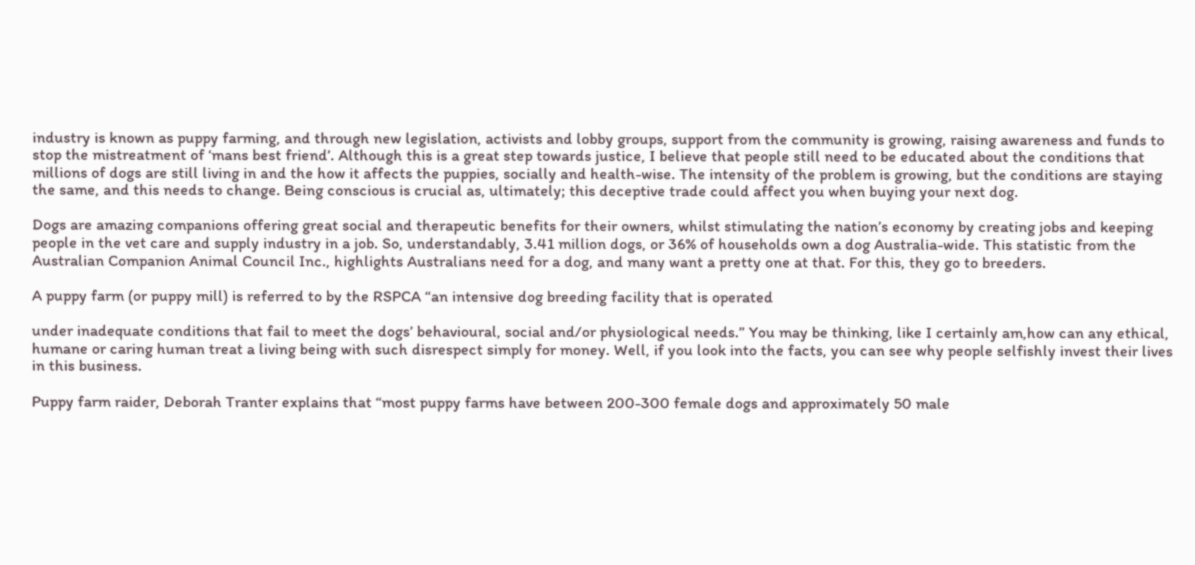industry is known as puppy farming, and through new legislation, activists and lobby groups, support from the community is growing, raising awareness and funds to stop the mistreatment of ‘mans best friend’. Although this is a great step towards justice, I believe that people still need to be educated about the conditions that millions of dogs are still living in and the how it affects the puppies, socially and health-wise. The intensity of the problem is growing, but the conditions are staying the same, and this needs to change. Being conscious is crucial as, ultimately; this deceptive trade could affect you when buying your next dog.

Dogs are amazing companions offering great social and therapeutic benefits for their owners, whilst stimulating the nation’s economy by creating jobs and keeping people in the vet care and supply industry in a job. So, understandably, 3.41 million dogs, or 36% of households own a dog Australia-wide. This statistic from the Australian Companion Animal Council Inc., highlights Australians need for a dog, and many want a pretty one at that. For this, they go to breeders.

A puppy farm (or puppy mill) is referred to by the RSPCA “an intensive dog breeding facility that is operated

under inadequate conditions that fail to meet the dogs’ behavioural, social and/or physiological needs.” You may be thinking, like I certainly am,how can any ethical, humane or caring human treat a living being with such disrespect simply for money. Well, if you look into the facts, you can see why people selfishly invest their lives in this business.

Puppy farm raider, Deborah Tranter explains that “most puppy farms have between 200-300 female dogs and approximately 50 male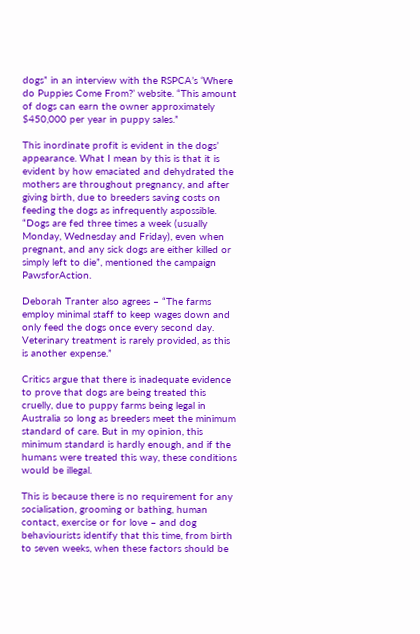dogs” in an interview with the RSPCA’s ‘Where do Puppies Come From?’ website. “This amount of dogs can earn the owner approximately $450,000 per year in puppy sales.”

This inordinate profit is evident in the dogs’ appearance. What I mean by this is that it is evident by how emaciated and dehydrated the mothers are throughout pregnancy, and after giving birth, due to breeders saving costs on feeding the dogs as infrequently aspossible. “Dogs are fed three times a week (usually Monday, Wednesday and Friday), even when pregnant, and any sick dogs are either killed or simply left to die”, mentioned the campaign PawsforAction.

Deborah Tranter also agrees – “The farms employ minimal staff to keep wages down and only feed the dogs once every second day. Veterinary treatment is rarely provided, as this is another expense.”

Critics argue that there is inadequate evidence to prove that dogs are being treated this cruelly, due to puppy farms being legal in Australia so long as breeders meet the minimum standard of care. But in my opinion, this minimum standard is hardly enough, and if the humans were treated this way, these conditions would be illegal.

This is because there is no requirement for any socialisation, grooming or bathing, human contact, exercise or for love – and dog behaviourists identify that this time, from birth to seven weeks, when these factors should be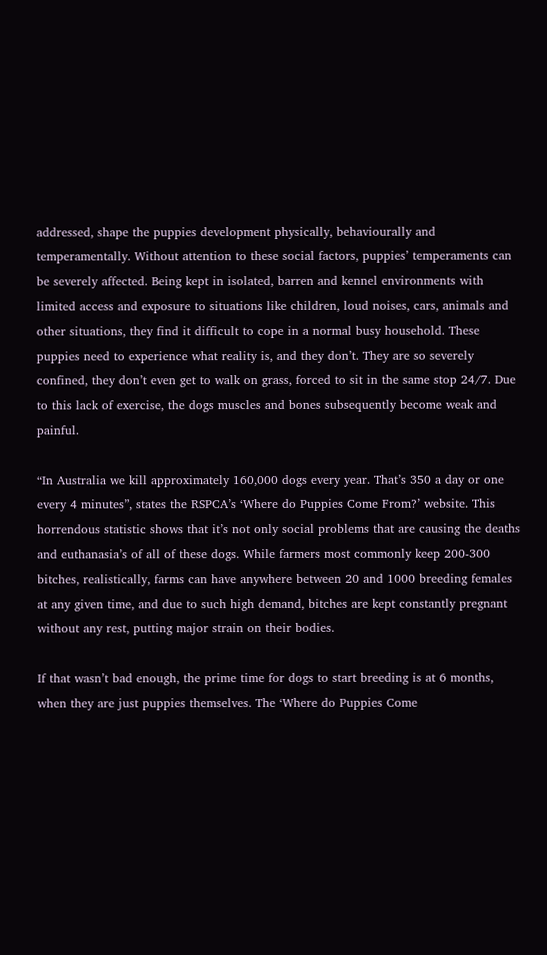addressed, shape the puppies development physically, behaviourally and temperamentally. Without attention to these social factors, puppies’ temperaments can be severely affected. Being kept in isolated, barren and kennel environments with limited access and exposure to situations like children, loud noises, cars, animals and other situations, they find it difficult to cope in a normal busy household. These puppies need to experience what reality is, and they don’t. They are so severely confined, they don’t even get to walk on grass, forced to sit in the same stop 24/7. Due to this lack of exercise, the dogs muscles and bones subsequently become weak and painful.

“In Australia we kill approximately 160,000 dogs every year. That’s 350 a day or one every 4 minutes”, states the RSPCA’s ‘Where do Puppies Come From?’ website. This horrendous statistic shows that it’s not only social problems that are causing the deaths and euthanasia’s of all of these dogs. While farmers most commonly keep 200-300 bitches, realistically, farms can have anywhere between 20 and 1000 breeding females at any given time, and due to such high demand, bitches are kept constantly pregnant without any rest, putting major strain on their bodies.

If that wasn’t bad enough, the prime time for dogs to start breeding is at 6 months, when they are just puppies themselves. The ‘Where do Puppies Come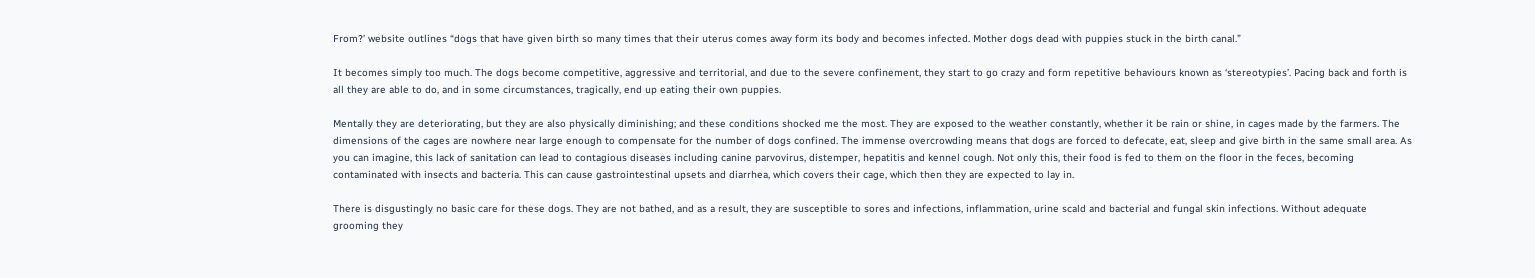From?’ website outlines “dogs that have given birth so many times that their uterus comes away form its body and becomes infected. Mother dogs dead with puppies stuck in the birth canal.”

It becomes simply too much. The dogs become competitive, aggressive and territorial, and due to the severe confinement, they start to go crazy and form repetitive behaviours known as ‘stereotypies’. Pacing back and forth is all they are able to do, and in some circumstances, tragically, end up eating their own puppies.

Mentally they are deteriorating, but they are also physically diminishing; and these conditions shocked me the most. They are exposed to the weather constantly, whether it be rain or shine, in cages made by the farmers. The dimensions of the cages are nowhere near large enough to compensate for the number of dogs confined. The immense overcrowding means that dogs are forced to defecate, eat, sleep and give birth in the same small area. As you can imagine, this lack of sanitation can lead to contagious diseases including canine parvovirus, distemper, hepatitis and kennel cough. Not only this, their food is fed to them on the floor in the feces, becoming contaminated with insects and bacteria. This can cause gastrointestinal upsets and diarrhea, which covers their cage, which then they are expected to lay in.

There is disgustingly no basic care for these dogs. They are not bathed, and as a result, they are susceptible to sores and infections, inflammation, urine scald and bacterial and fungal skin infections. Without adequate grooming they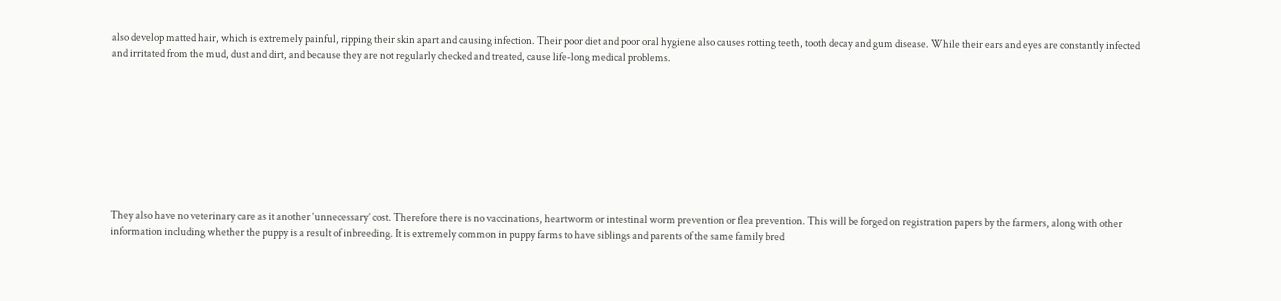also develop matted hair, which is extremely painful, ripping their skin apart and causing infection. Their poor diet and poor oral hygiene also causes rotting teeth, tooth decay and gum disease. While their ears and eyes are constantly infected and irritated from the mud, dust and dirt, and because they are not regularly checked and treated, cause life-long medical problems.









They also have no veterinary care as it another ‘unnecessary’ cost. Therefore there is no vaccinations, heartworm or intestinal worm prevention or flea prevention. This will be forged on registration papers by the farmers, along with other information including whether the puppy is a result of inbreeding. It is extremely common in puppy farms to have siblings and parents of the same family bred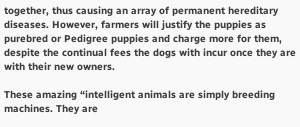together, thus causing an array of permanent hereditary diseases. However, farmers will justify the puppies as purebred or Pedigree puppies and charge more for them, despite the continual fees the dogs with incur once they are with their new owners.

These amazing “intelligent animals are simply breeding machines. They are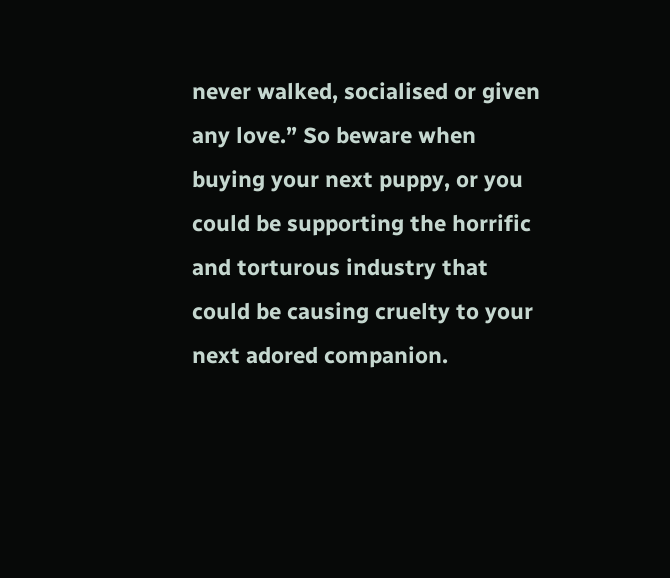never walked, socialised or given any love.” So beware when buying your next puppy, or you could be supporting the horrific and torturous industry that could be causing cruelty to your next adored companion.